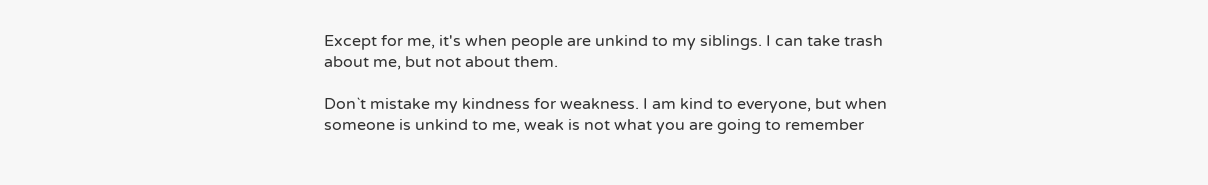Except for me, it's when people are unkind to my siblings. I can take trash about me, but not about them.

Don`t mistake my kindness for weakness. I am kind to everyone, but when someone is unkind to me, weak is not what you are going to remember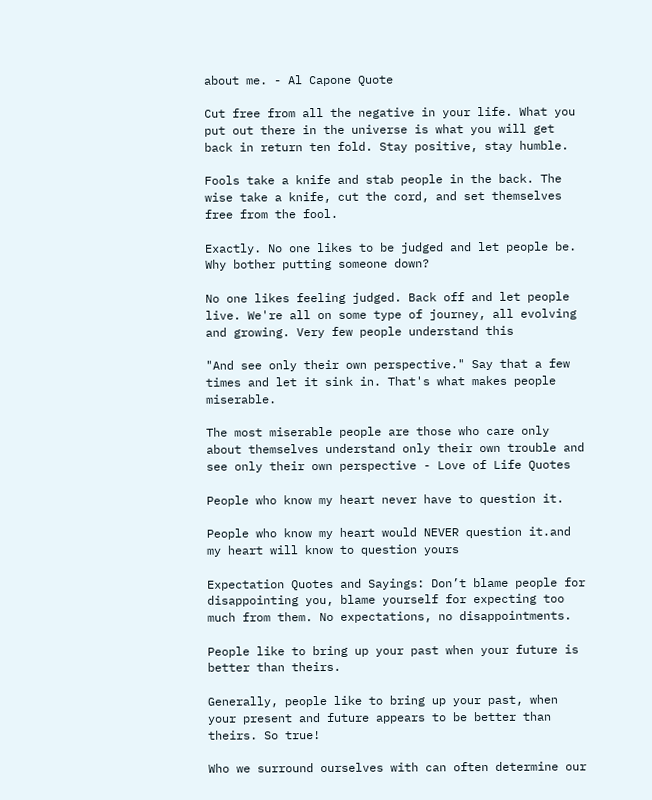about me. - Al Capone Quote

Cut free from all the negative in your life. What you put out there in the universe is what you will get back in return ten fold. Stay positive, stay humble.

Fools take a knife and stab people in the back. The wise take a knife, cut the cord, and set themselves free from the fool.

Exactly. No one likes to be judged and let people be. Why bother putting someone down?

No one likes feeling judged. Back off and let people live. We're all on some type of journey, all evolving and growing. Very few people understand this

"And see only their own perspective." Say that a few times and let it sink in. That's what makes people miserable.

The most miserable people are those who care only about themselves understand only their own trouble and see only their own perspective - Love of Life Quotes

People who know my heart never have to question it.

People who know my heart would NEVER question it.and my heart will know to question yours

Expectation Quotes and Sayings: Don’t blame people for disappointing you, blame yourself for expecting too much from them. No expectations, no disappointments.

People like to bring up your past when your future is better than theirs.

Generally, people like to bring up your past, when your present and future appears to be better than theirs. So true!

Who we surround ourselves with can often determine our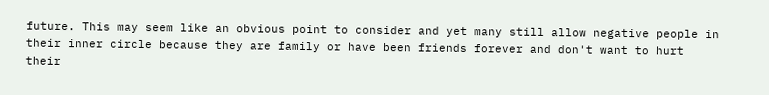future. This may seem like an obvious point to consider and yet many still allow negative people in their inner circle because they are family or have been friends forever and don't want to hurt their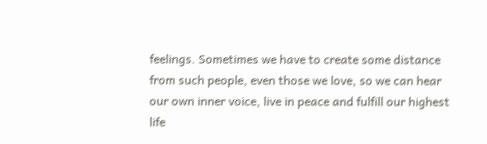feelings. Sometimes we have to create some distance from such people, even those we love, so we can hear our own inner voice, live in peace and fulfill our highest life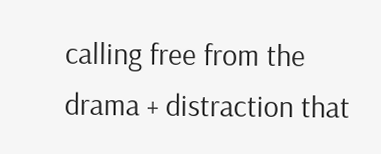calling free from the drama + distraction that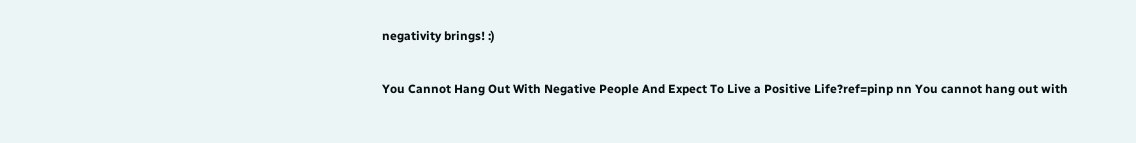negativity brings! :)

You Cannot Hang Out With Negative People And Expect To Live a Positive Life?ref=pinp nn You cannot hang out with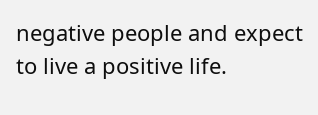negative people and expect to live a positive life.